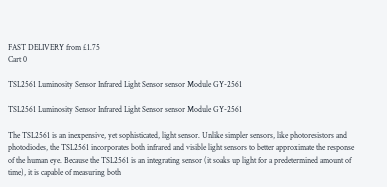FAST DELIVERY from £1.75
Cart 0

TSL2561 Luminosity Sensor Infrared Light Sensor sensor Module GY-2561

TSL2561 Luminosity Sensor Infrared Light Sensor sensor Module GY-2561

The TSL2561 is an inexpensive, yet sophisticated, light sensor. Unlike simpler sensors, like photoresistors and photodiodes, the TSL2561 incorporates both infrared and visible light sensors to better approximate the response of the human eye. Because the TSL2561 is an integrating sensor (it soaks up light for a predetermined amount of time), it is capable of measuring both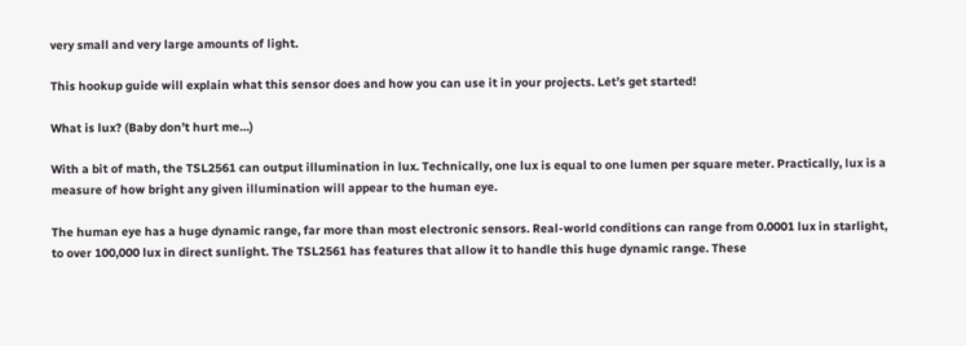very small and very large amounts of light.

This hookup guide will explain what this sensor does and how you can use it in your projects. Let’s get started!

What is lux? (Baby don’t hurt me…)

With a bit of math, the TSL2561 can output illumination in lux. Technically, one lux is equal to one lumen per square meter. Practically, lux is a measure of how bright any given illumination will appear to the human eye.

The human eye has a huge dynamic range, far more than most electronic sensors. Real-world conditions can range from 0.0001 lux in starlight, to over 100,000 lux in direct sunlight. The TSL2561 has features that allow it to handle this huge dynamic range. These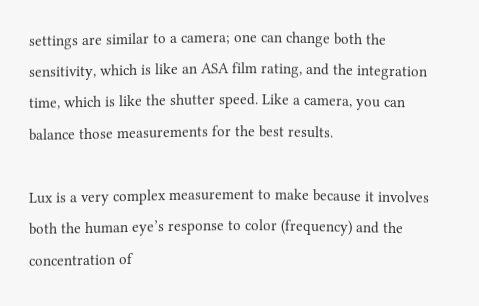settings are similar to a camera; one can change both the sensitivity, which is like an ASA film rating, and the integration time, which is like the shutter speed. Like a camera, you can balance those measurements for the best results.

Lux is a very complex measurement to make because it involves both the human eye’s response to color (frequency) and the concentration of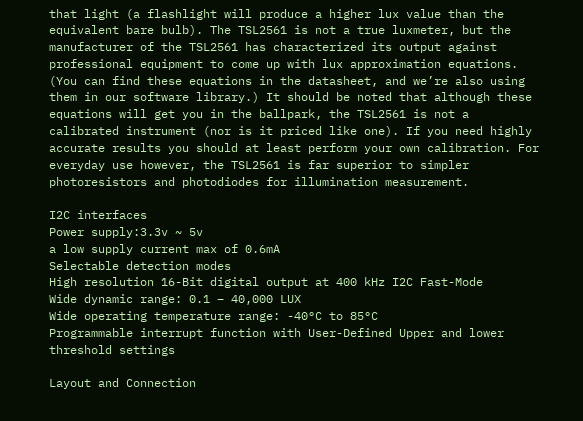that light (a flashlight will produce a higher lux value than the equivalent bare bulb). The TSL2561 is not a true luxmeter, but the manufacturer of the TSL2561 has characterized its output against professional equipment to come up with lux approximation equations. (You can find these equations in the datasheet, and we’re also using them in our software library.) It should be noted that although these equations will get you in the ballpark, the TSL2561 is not a calibrated instrument (nor is it priced like one). If you need highly accurate results you should at least perform your own calibration. For everyday use however, the TSL2561 is far superior to simpler photoresistors and photodiodes for illumination measurement.

I2C interfaces
Power supply:3.3v ~ 5v
a low supply current max of 0.6mA
Selectable detection modes
High resolution 16-Bit digital output at 400 kHz I2C Fast-Mode
Wide dynamic range: 0.1 – 40,000 LUX
Wide operating temperature range: -40°C to 85°C
Programmable interrupt function with User-Defined Upper and lower threshold settings

Layout and Connection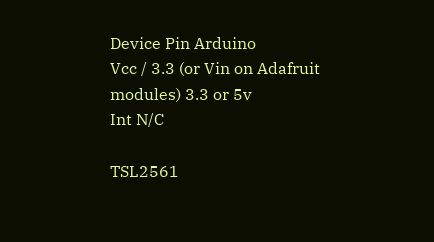Device Pin Arduino
Vcc / 3.3 (or Vin on Adafruit modules) 3.3 or 5v
Int N/C

TSL2561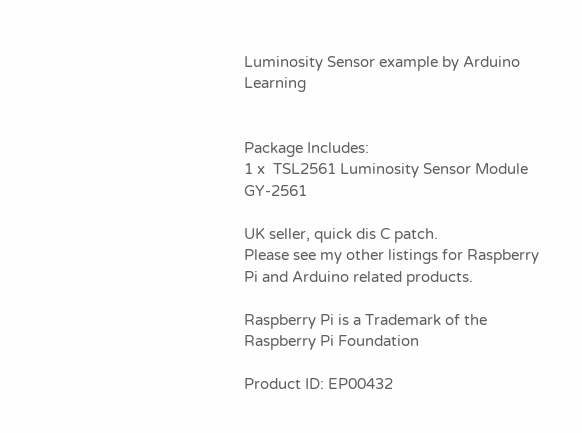Luminosity Sensor example by Arduino Learning


Package Includes:
1 x  TSL2561 Luminosity Sensor Module GY-2561

UK seller, quick dis C patch.
Please see my other listings for Raspberry Pi and Arduino related products.

Raspberry Pi is a Trademark of the Raspberry Pi Foundation

Product ID: EP00432